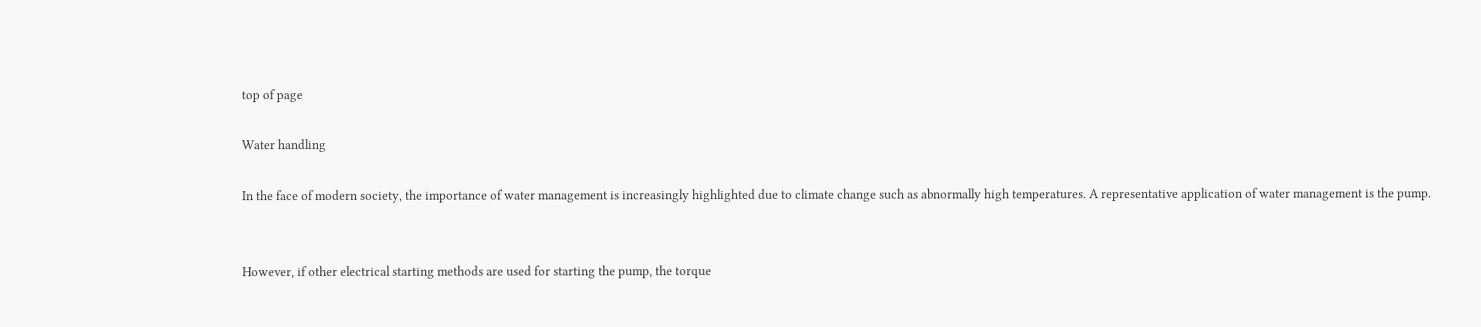top of page

Water handling

In the face of modern society, the importance of water management is increasingly highlighted due to climate change such as abnormally high temperatures. A representative application of water management is the pump.


However, if other electrical starting methods are used for starting the pump, the torque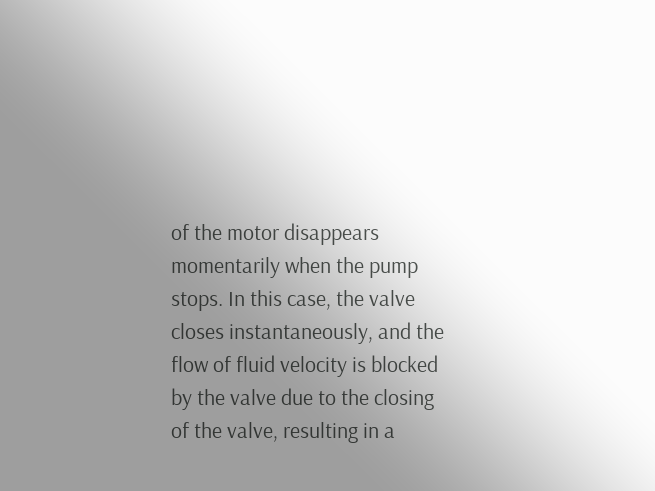of the motor disappears momentarily when the pump stops. In this case, the valve closes instantaneously, and the flow of fluid velocity is blocked by the valve due to the closing of the valve, resulting in a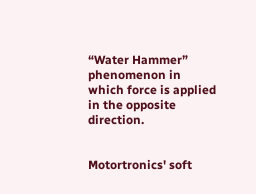“Water Hammer” phenomenon in which force is applied in the opposite direction.


Motortronics' soft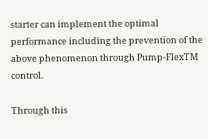starter can implement the optimal performance including the prevention of the above phenomenon through Pump-FlexTM control.

Through this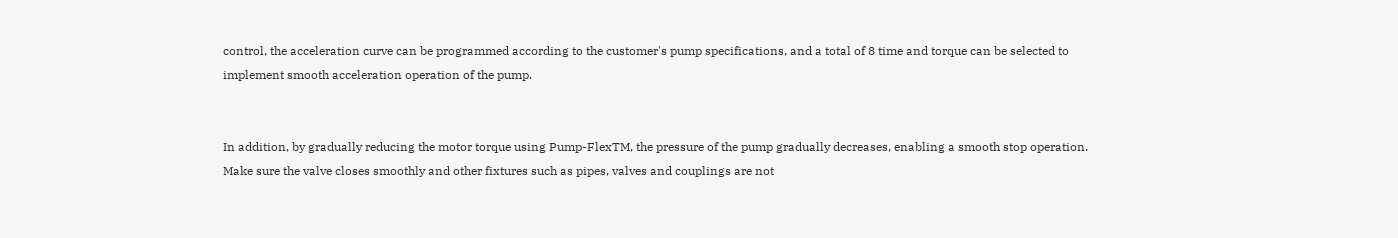control, the acceleration curve can be programmed according to the customer's pump specifications, and a total of 8 time and torque can be selected to implement smooth acceleration operation of the pump.


In addition, by gradually reducing the motor torque using Pump-FlexTM, the pressure of the pump gradually decreases, enabling a smooth stop operation. Make sure the valve closes smoothly and other fixtures such as pipes, valves and couplings are not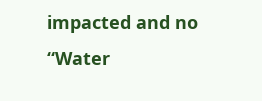impacted and no “Water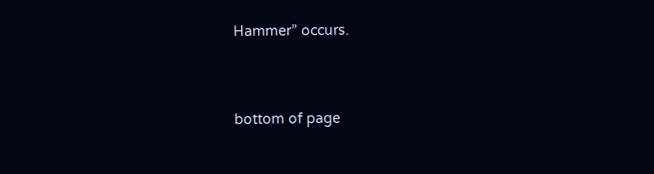Hammer” occurs.


bottom of page